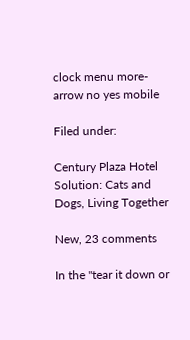clock menu more-arrow no yes mobile

Filed under:

Century Plaza Hotel Solution: Cats and Dogs, Living Together

New, 23 comments

In the "tear it down or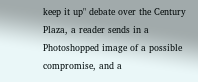keep it up" debate over the Century Plaza, a reader sends in a Photoshopped image of a possible compromise, and a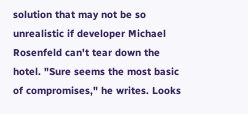solution that may not be so unrealistic if developer Michael Rosenfeld can't tear down the hotel. "Sure seems the most basic of compromises," he writes. Looks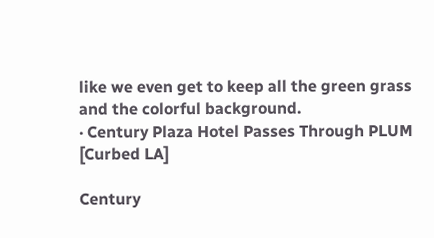like we even get to keep all the green grass and the colorful background.
· Century Plaza Hotel Passes Through PLUM [Curbed LA]

Century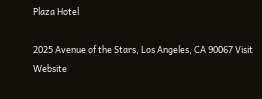Plaza Hotel

2025 Avenue of the Stars, Los Angeles, CA 90067 Visit Website